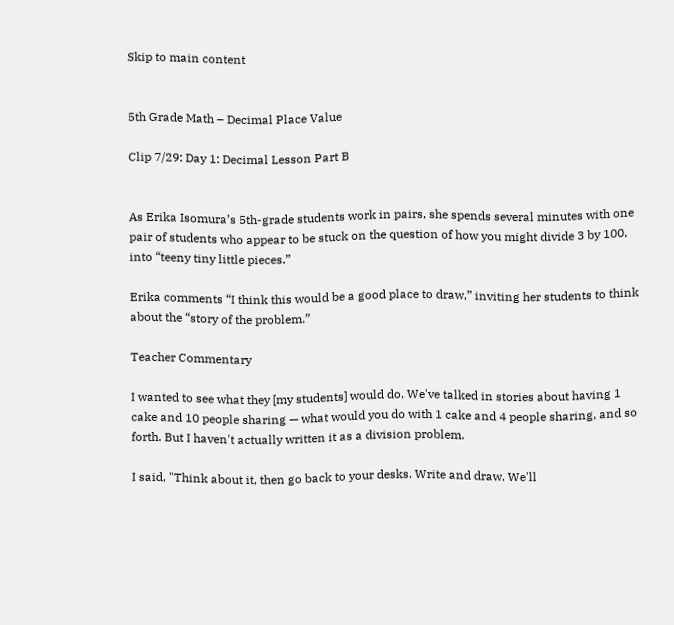Skip to main content


5th Grade Math – Decimal Place Value

Clip 7/29: Day 1: Decimal Lesson Part B


As Erika Isomura’s 5th-grade students work in pairs, she spends several minutes with one pair of students who appear to be stuck on the question of how you might divide 3 by 100, into “teeny tiny little pieces.”

Erika comments “I think this would be a good place to draw,” inviting her students to think about the “story of the problem.”

Teacher Commentary

I wanted to see what they [my students] would do. We've talked in stories about having 1 cake and 10 people sharing — what would you do with 1 cake and 4 people sharing, and so forth. But I haven't actually written it as a division problem.

I said, "Think about it, then go back to your desks. Write and draw. We'll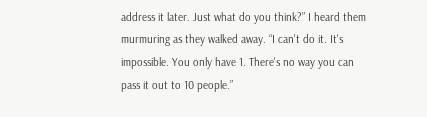address it later. Just what do you think?” I heard them murmuring as they walked away. “I can't do it. It's impossible. You only have 1. There's no way you can pass it out to 10 people.”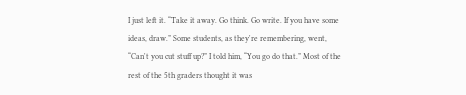I just left it. “Take it away. Go think. Go write. If you have some ideas, draw.” Some students, as they're remembering, went, “Can't you cut stuff up?” I told him, “You go do that.” Most of the rest of the 5th graders thought it was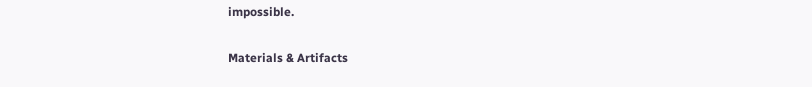impossible.

Materials & Artifacts